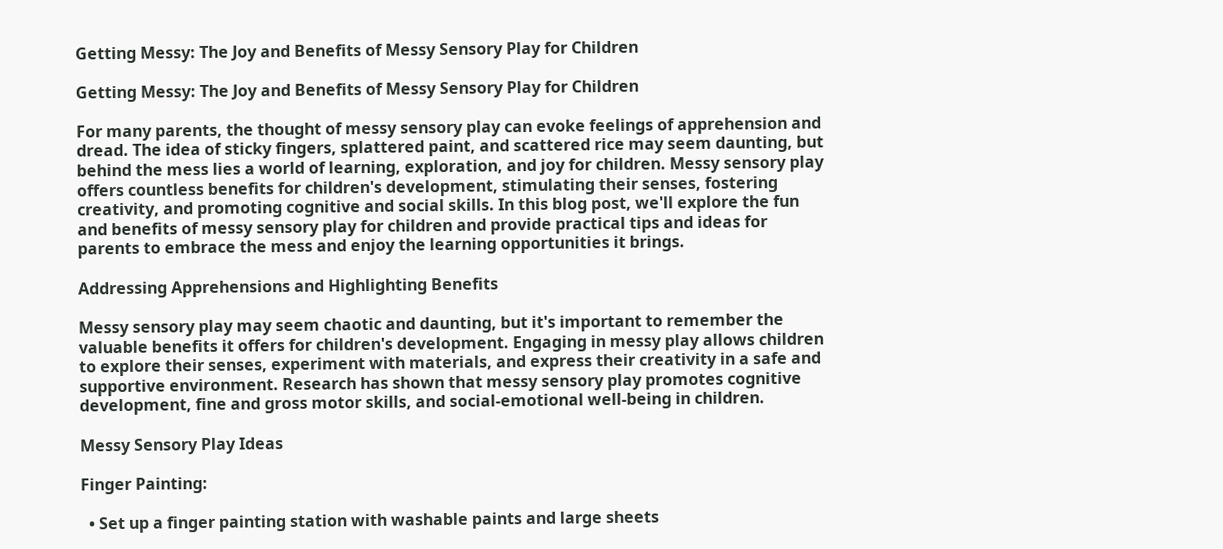Getting Messy: The Joy and Benefits of Messy Sensory Play for Children

Getting Messy: The Joy and Benefits of Messy Sensory Play for Children

For many parents, the thought of messy sensory play can evoke feelings of apprehension and dread. The idea of sticky fingers, splattered paint, and scattered rice may seem daunting, but behind the mess lies a world of learning, exploration, and joy for children. Messy sensory play offers countless benefits for children's development, stimulating their senses, fostering creativity, and promoting cognitive and social skills. In this blog post, we'll explore the fun and benefits of messy sensory play for children and provide practical tips and ideas for parents to embrace the mess and enjoy the learning opportunities it brings.

Addressing Apprehensions and Highlighting Benefits

Messy sensory play may seem chaotic and daunting, but it's important to remember the valuable benefits it offers for children's development. Engaging in messy play allows children to explore their senses, experiment with materials, and express their creativity in a safe and supportive environment. Research has shown that messy sensory play promotes cognitive development, fine and gross motor skills, and social-emotional well-being in children.

Messy Sensory Play Ideas

Finger Painting:

  • Set up a finger painting station with washable paints and large sheets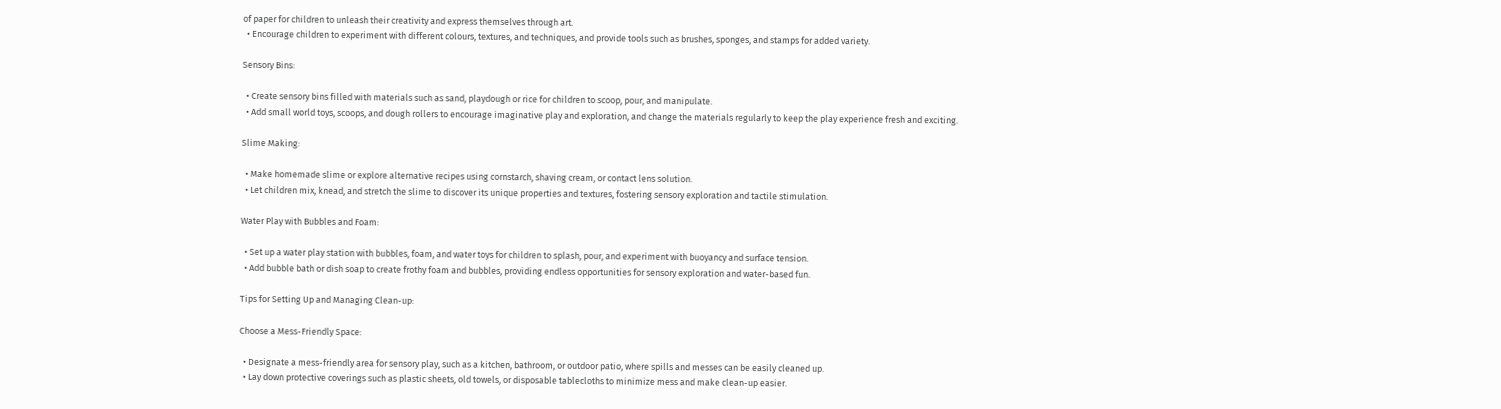of paper for children to unleash their creativity and express themselves through art.
  • Encourage children to experiment with different colours, textures, and techniques, and provide tools such as brushes, sponges, and stamps for added variety.

Sensory Bins:

  • Create sensory bins filled with materials such as sand, playdough or rice for children to scoop, pour, and manipulate.
  • Add small world toys, scoops, and dough rollers to encourage imaginative play and exploration, and change the materials regularly to keep the play experience fresh and exciting.

Slime Making:

  • Make homemade slime or explore alternative recipes using cornstarch, shaving cream, or contact lens solution.
  • Let children mix, knead, and stretch the slime to discover its unique properties and textures, fostering sensory exploration and tactile stimulation.

Water Play with Bubbles and Foam:

  • Set up a water play station with bubbles, foam, and water toys for children to splash, pour, and experiment with buoyancy and surface tension.
  • Add bubble bath or dish soap to create frothy foam and bubbles, providing endless opportunities for sensory exploration and water-based fun.

Tips for Setting Up and Managing Clean-up:

Choose a Mess-Friendly Space:

  • Designate a mess-friendly area for sensory play, such as a kitchen, bathroom, or outdoor patio, where spills and messes can be easily cleaned up.
  • Lay down protective coverings such as plastic sheets, old towels, or disposable tablecloths to minimize mess and make clean-up easier.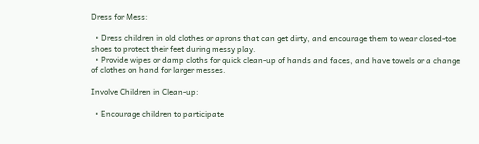Dress for Mess:

  • Dress children in old clothes or aprons that can get dirty, and encourage them to wear closed-toe shoes to protect their feet during messy play.
  • Provide wipes or damp cloths for quick clean-up of hands and faces, and have towels or a change of clothes on hand for larger messes.

Involve Children in Clean-up:

  • Encourage children to participate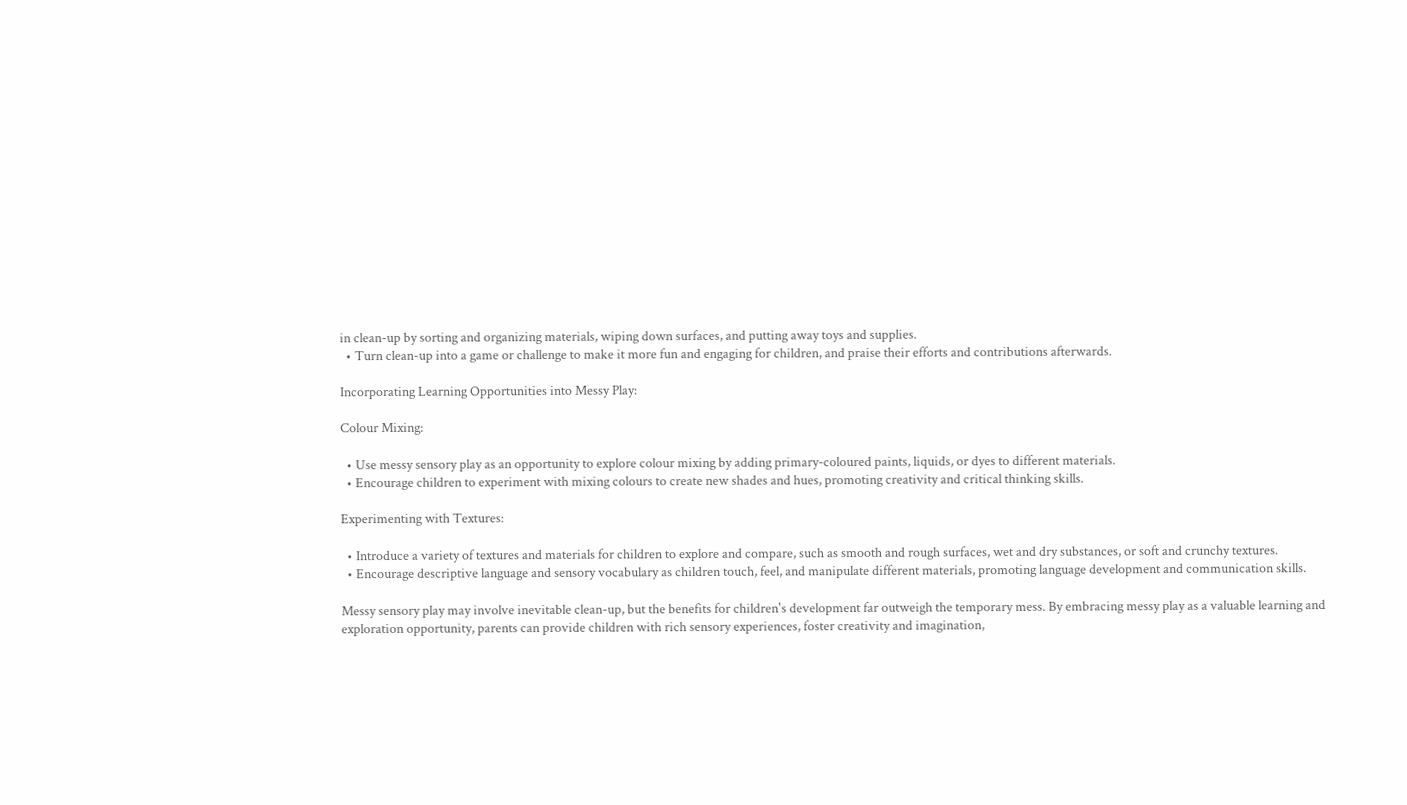in clean-up by sorting and organizing materials, wiping down surfaces, and putting away toys and supplies.
  • Turn clean-up into a game or challenge to make it more fun and engaging for children, and praise their efforts and contributions afterwards.

Incorporating Learning Opportunities into Messy Play:

Colour Mixing:

  • Use messy sensory play as an opportunity to explore colour mixing by adding primary-coloured paints, liquids, or dyes to different materials.
  • Encourage children to experiment with mixing colours to create new shades and hues, promoting creativity and critical thinking skills.

Experimenting with Textures:

  • Introduce a variety of textures and materials for children to explore and compare, such as smooth and rough surfaces, wet and dry substances, or soft and crunchy textures.
  • Encourage descriptive language and sensory vocabulary as children touch, feel, and manipulate different materials, promoting language development and communication skills.

Messy sensory play may involve inevitable clean-up, but the benefits for children's development far outweigh the temporary mess. By embracing messy play as a valuable learning and exploration opportunity, parents can provide children with rich sensory experiences, foster creativity and imagination,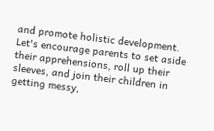and promote holistic development. Let's encourage parents to set aside their apprehensions, roll up their sleeves, and join their children in getting messy,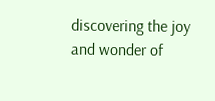discovering the joy and wonder of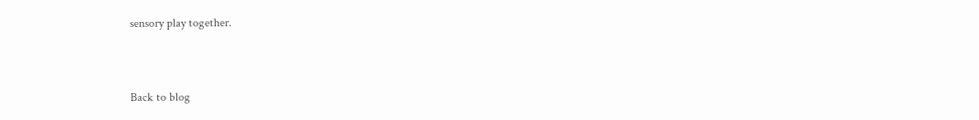sensory play together.


Back to blog